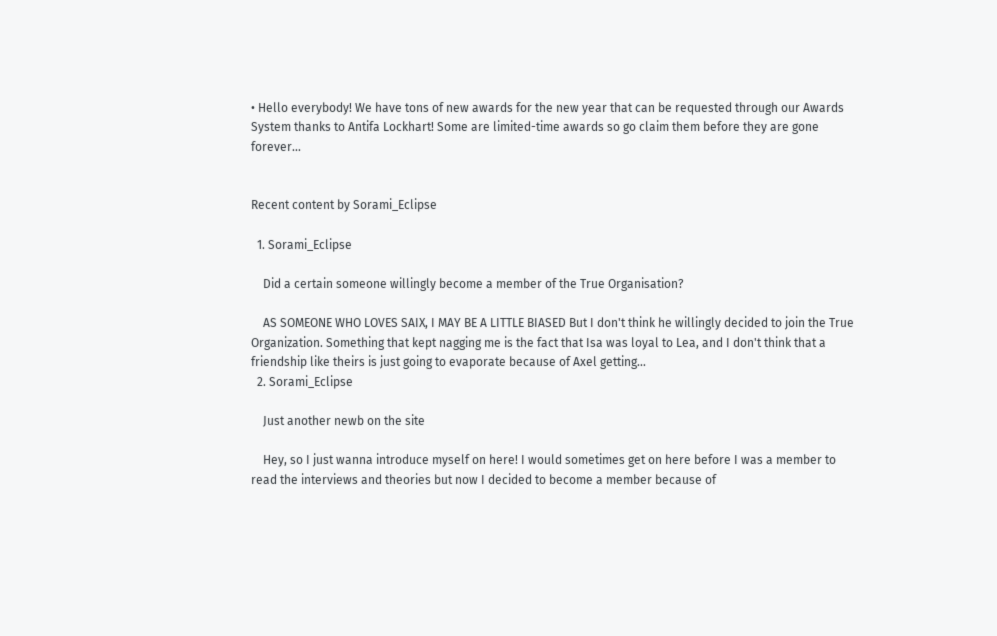• Hello everybody! We have tons of new awards for the new year that can be requested through our Awards System thanks to Antifa Lockhart! Some are limited-time awards so go claim them before they are gone forever...


Recent content by Sorami_Eclipse

  1. Sorami_Eclipse

    Did a certain someone willingly become a member of the True Organisation?

    AS SOMEONE WHO LOVES SAIX, I MAY BE A LITTLE BIASED But I don't think he willingly decided to join the True Organization. Something that kept nagging me is the fact that Isa was loyal to Lea, and I don't think that a friendship like theirs is just going to evaporate because of Axel getting...
  2. Sorami_Eclipse

    Just another newb on the site

    Hey, so I just wanna introduce myself on here! I would sometimes get on here before I was a member to read the interviews and theories but now I decided to become a member because of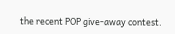the recent POP give-away contest.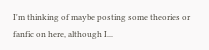I'm thinking of maybe posting some theories or fanfic on here, although I...